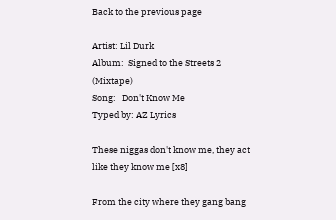Back to the previous page

Artist: Lil Durk
Album:  Signed to the Streets 2 (Mixtape)
Song:   Don't Know Me
Typed by: AZ Lyrics

These niggas don't know me, they act like they know me [x8]

From the city where they gang bang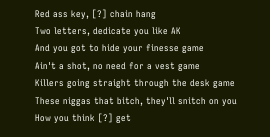Red ass key, [?] chain hang
Two letters, dedicate you like AK
And you got to hide your finesse game
Ain't a shot, no need for a vest game
Killers going straight through the desk game
These niggas that bitch, they'll snitch on you
How you think [?] get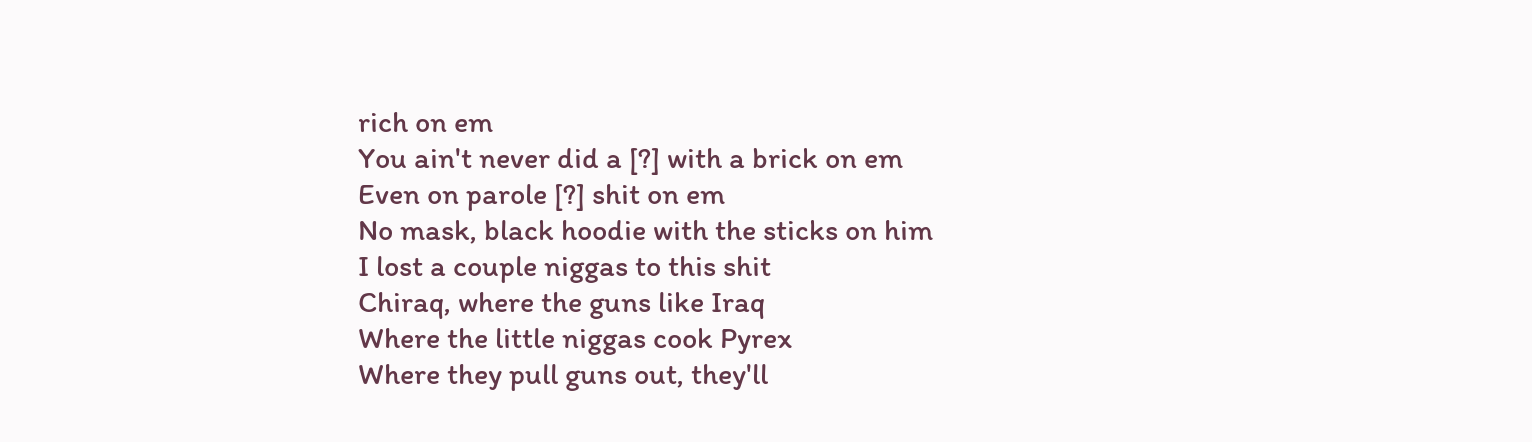rich on em
You ain't never did a [?] with a brick on em
Even on parole [?] shit on em
No mask, black hoodie with the sticks on him
I lost a couple niggas to this shit
Chiraq, where the guns like Iraq
Where the little niggas cook Pyrex
Where they pull guns out, they'll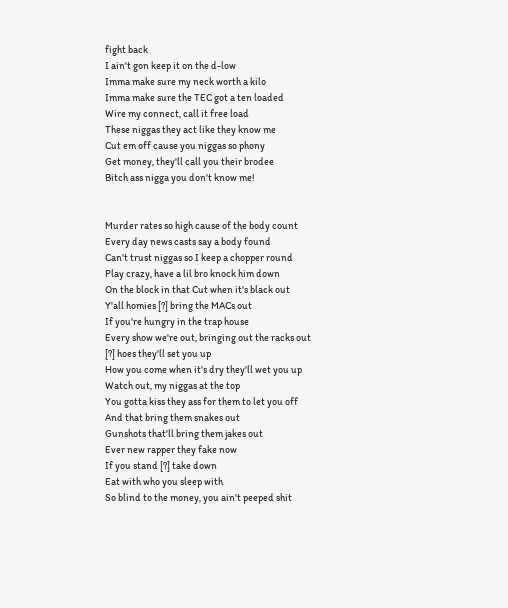fight back
I ain't gon keep it on the d-low
Imma make sure my neck worth a kilo
Imma make sure the TEC got a ten loaded
Wire my connect, call it free load
These niggas they act like they know me
Cut em off cause you niggas so phony
Get money, they'll call you their brodee
Bitch ass nigga you don't know me!


Murder rates so high cause of the body count
Every day news casts say a body found
Can't trust niggas so I keep a chopper round
Play crazy, have a lil bro knock him down
On the block in that Cut when it's black out
Y'all homies [?] bring the MACs out
If you're hungry in the trap house
Every show we're out, bringing out the racks out
[?] hoes they'll set you up
How you come when it's dry they'll wet you up
Watch out, my niggas at the top
You gotta kiss they ass for them to let you off
And that bring them snakes out
Gunshots that'll bring them jakes out
Ever new rapper they fake now
If you stand [?] take down
Eat with who you sleep with
So blind to the money, you ain't peeped shit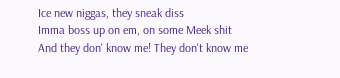Ice new niggas, they sneak diss
Imma boss up on em, on some Meek shit
And they don' know me! They don't know me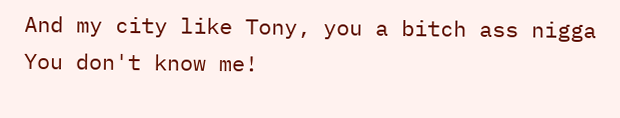And my city like Tony, you a bitch ass nigga
You don't know me!